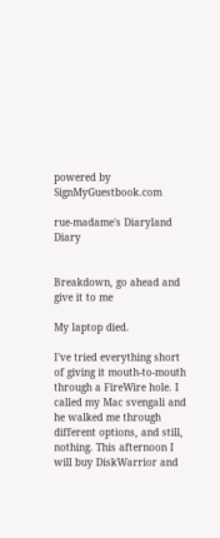powered by SignMyGuestbook.com

rue-madame's Diaryland Diary


Breakdown, go ahead and give it to me

My laptop died.

I've tried everything short of giving it mouth-to-mouth through a FireWire hole. I called my Mac svengali and he walked me through different options, and still, nothing. This afternoon I will buy DiskWarrior and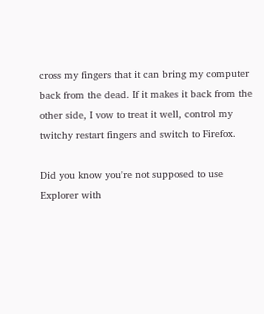cross my fingers that it can bring my computer back from the dead. If it makes it back from the other side, I vow to treat it well, control my twitchy restart fingers and switch to Firefox.

Did you know you're not supposed to use Explorer with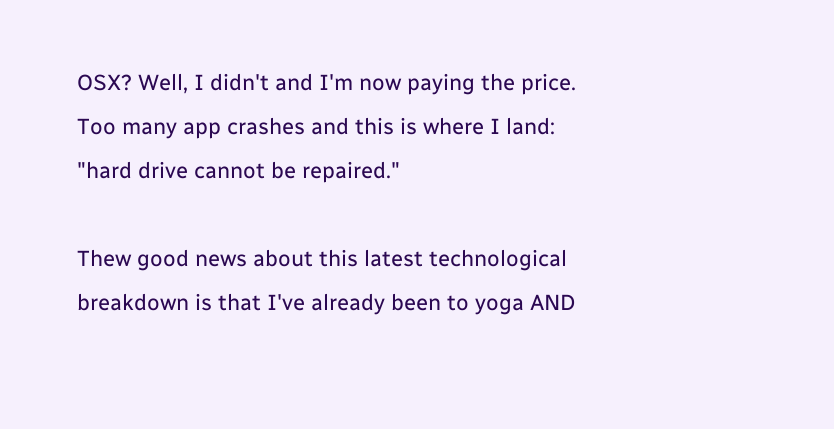OSX? Well, I didn't and I'm now paying the price. Too many app crashes and this is where I land: "hard drive cannot be repaired."

Thew good news about this latest technological breakdown is that I've already been to yoga AND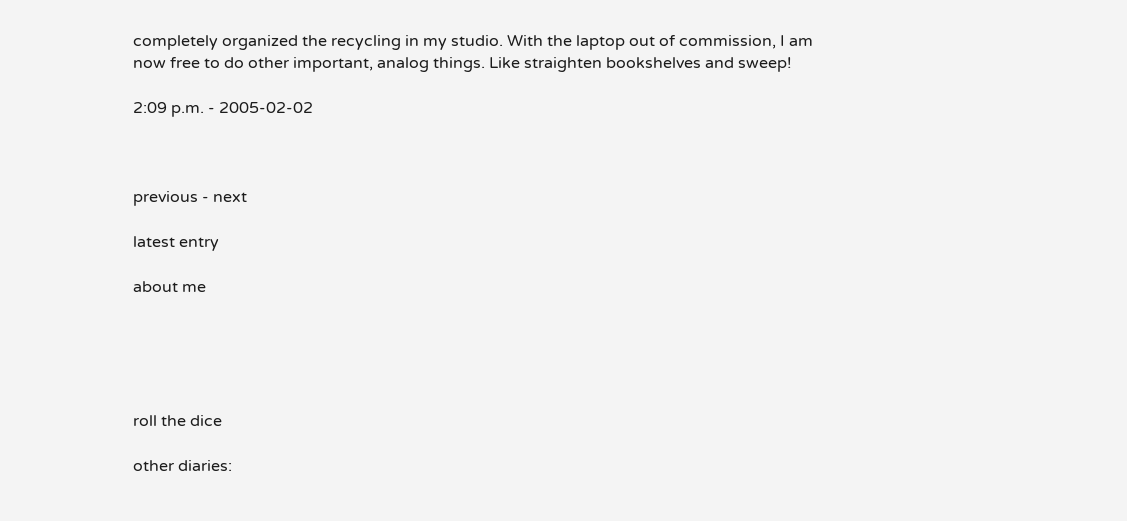completely organized the recycling in my studio. With the laptop out of commission, I am now free to do other important, analog things. Like straighten bookshelves and sweep!

2:09 p.m. - 2005-02-02



previous - next

latest entry

about me





roll the dice

other diaries: